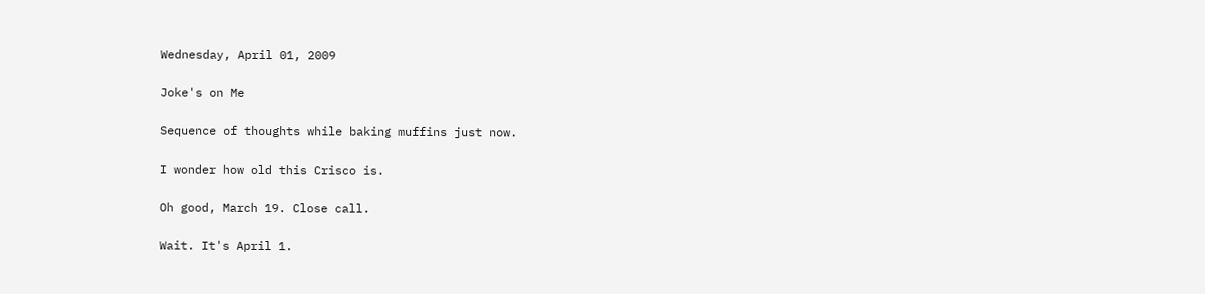Wednesday, April 01, 2009

Joke's on Me

Sequence of thoughts while baking muffins just now.

I wonder how old this Crisco is.

Oh good, March 19. Close call.

Wait. It's April 1.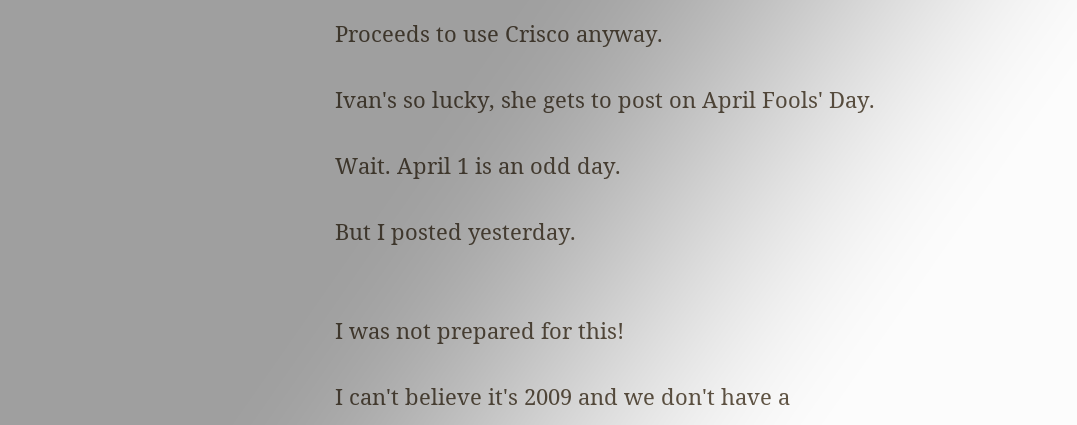Proceeds to use Crisco anyway.

Ivan's so lucky, she gets to post on April Fools' Day.

Wait. April 1 is an odd day.

But I posted yesterday.


I was not prepared for this!

I can't believe it's 2009 and we don't have a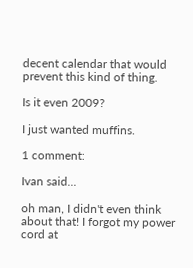decent calendar that would prevent this kind of thing.

Is it even 2009?

I just wanted muffins.

1 comment:

Ivan said...

oh man, I didn't even think about that! I forgot my power cord at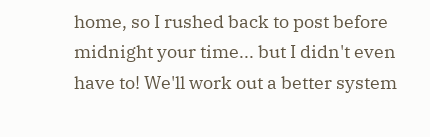home, so I rushed back to post before midnight your time... but I didn't even have to! We'll work out a better system